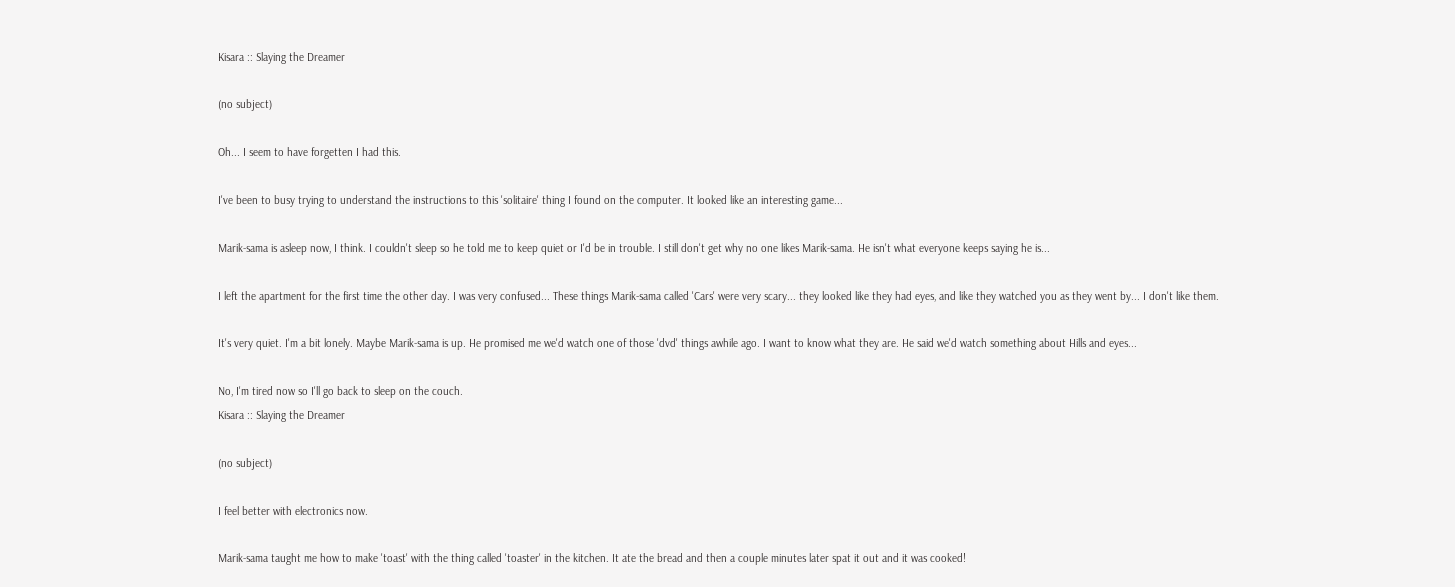Kisara :: Slaying the Dreamer

(no subject)

Oh... I seem to have forgetten I had this.

I've been to busy trying to understand the instructions to this 'solitaire' thing I found on the computer. It looked like an interesting game...

Marik-sama is asleep now, I think. I couldn't sleep so he told me to keep quiet or I'd be in trouble. I still don't get why no one likes Marik-sama. He isn't what everyone keeps saying he is...

I left the apartment for the first time the other day. I was very confused... These things Marik-sama called 'Cars' were very scary... they looked like they had eyes, and like they watched you as they went by... I don't like them.

It's very quiet. I'm a bit lonely. Maybe Marik-sama is up. He promised me we'd watch one of those 'dvd' things awhile ago. I want to know what they are. He said we'd watch something about Hills and eyes...

No, I'm tired now so I'll go back to sleep on the couch.
Kisara :: Slaying the Dreamer

(no subject)

I feel better with electronics now.

Marik-sama taught me how to make 'toast' with the thing called 'toaster' in the kitchen. It ate the bread and then a couple minutes later spat it out and it was cooked!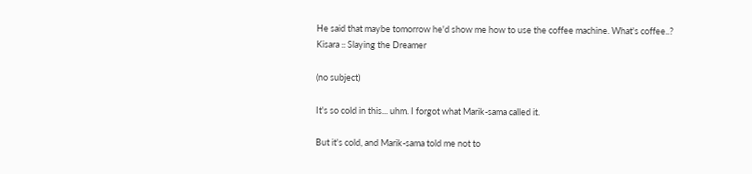He said that maybe tomorrow he'd show me how to use the coffee machine. What's coffee..?
Kisara :: Slaying the Dreamer

(no subject)

It's so cold in this... uhm. I forgot what Marik-sama called it.

But it's cold, and Marik-sama told me not to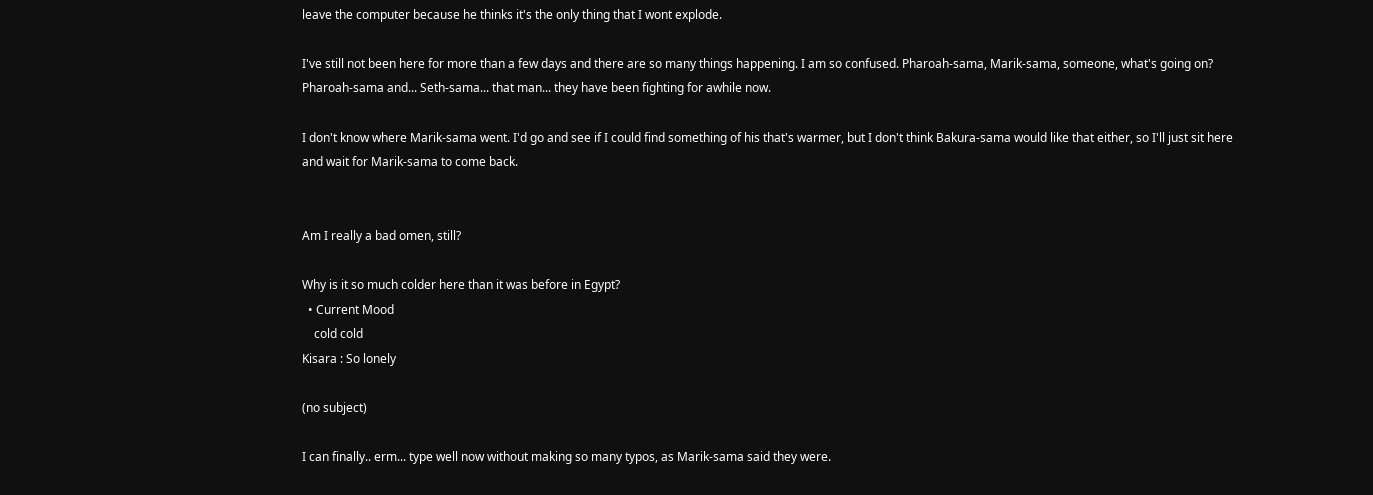leave the computer because he thinks it's the only thing that I wont explode.

I've still not been here for more than a few days and there are so many things happening. I am so confused. Pharoah-sama, Marik-sama, someone, what's going on? Pharoah-sama and... Seth-sama... that man... they have been fighting for awhile now.

I don't know where Marik-sama went. I'd go and see if I could find something of his that's warmer, but I don't think Bakura-sama would like that either, so I'll just sit here and wait for Marik-sama to come back.


Am I really a bad omen, still?

Why is it so much colder here than it was before in Egypt?
  • Current Mood
    cold cold
Kisara : So lonely

(no subject)

I can finally.. erm... type well now without making so many typos, as Marik-sama said they were.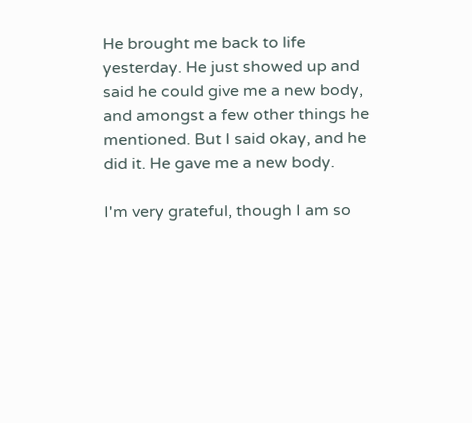He brought me back to life yesterday. He just showed up and said he could give me a new body, and amongst a few other things he mentioned. But I said okay, and he did it. He gave me a new body.

I'm very grateful, though I am so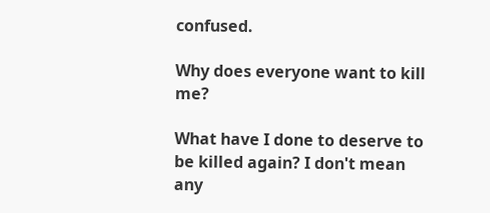confused.

Why does everyone want to kill me?

What have I done to deserve to be killed again? I don't mean any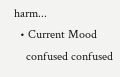harm...
  • Current Mood
    confused confused